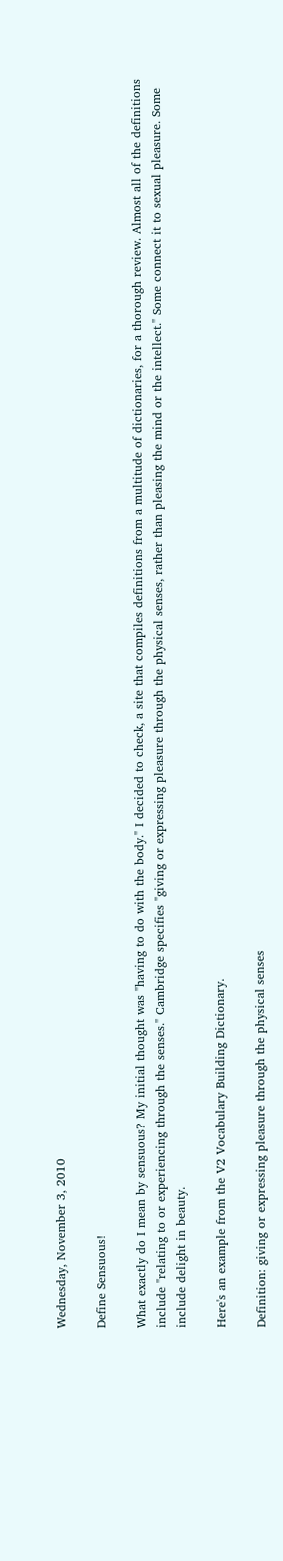Wednesday, November 3, 2010

Define Sensuous!

What exactly do I mean by sensuous? My initial thought was "having to do with the body." I decided to check, a site that compiles definitions from a multitude of dictionaries, for a thorough review. Almost all of the definitions include "relating to or experiencing through the senses." Cambridge specifies "giving or expressing pleasure through the physical senses, rather than pleasing the mind or the intellect." Some connect it to sexual pleasure. Some include delight in beauty.

Here's an example from the V2 Vocabulary Building Dictionary.

Definition: giving or expressing pleasure through the physical senses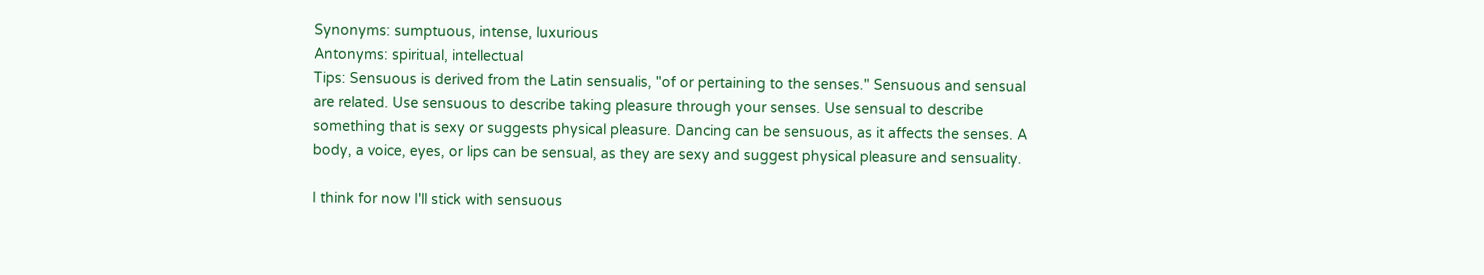Synonyms: sumptuous, intense, luxurious
Antonyms: spiritual, intellectual
Tips: Sensuous is derived from the Latin sensualis, "of or pertaining to the senses." Sensuous and sensual are related. Use sensuous to describe taking pleasure through your senses. Use sensual to describe something that is sexy or suggests physical pleasure. Dancing can be sensuous, as it affects the senses. A body, a voice, eyes, or lips can be sensual, as they are sexy and suggest physical pleasure and sensuality.

I think for now I'll stick with sensuous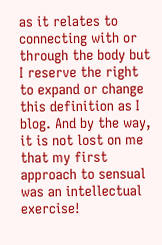as it relates to connecting with or through the body but I reserve the right to expand or change this definition as I blog. And by the way, it is not lost on me that my first approach to sensual was an intellectual exercise!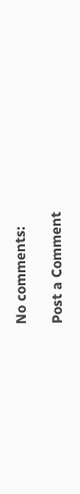No comments:

Post a Comment